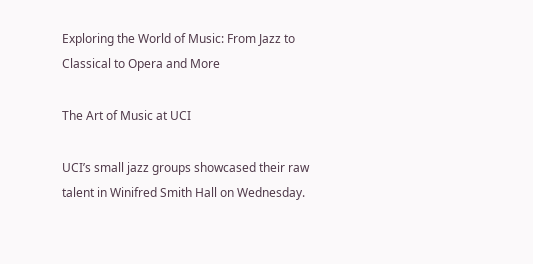Exploring the World of Music: From Jazz to Classical to Opera and More

The Art of Music at UCI

UCI’s small jazz groups showcased their raw talent in Winifred Smith Hall on Wednesday.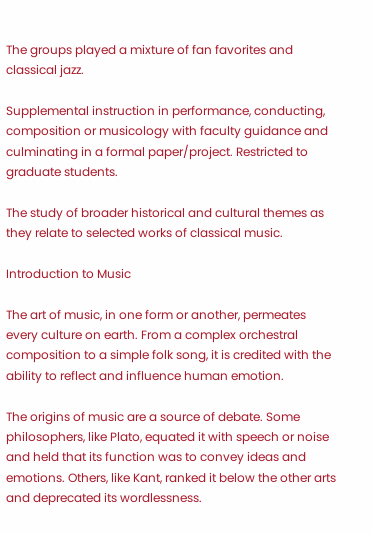The groups played a mixture of fan favorites and classical jazz.

Supplemental instruction in performance, conducting, composition or musicology with faculty guidance and culminating in a formal paper/project. Restricted to graduate students.

The study of broader historical and cultural themes as they relate to selected works of classical music.

Introduction to Music

The art of music, in one form or another, permeates every culture on earth. From a complex orchestral composition to a simple folk song, it is credited with the ability to reflect and influence human emotion.

The origins of music are a source of debate. Some philosophers, like Plato, equated it with speech or noise and held that its function was to convey ideas and emotions. Others, like Kant, ranked it below the other arts and deprecated its wordlessness.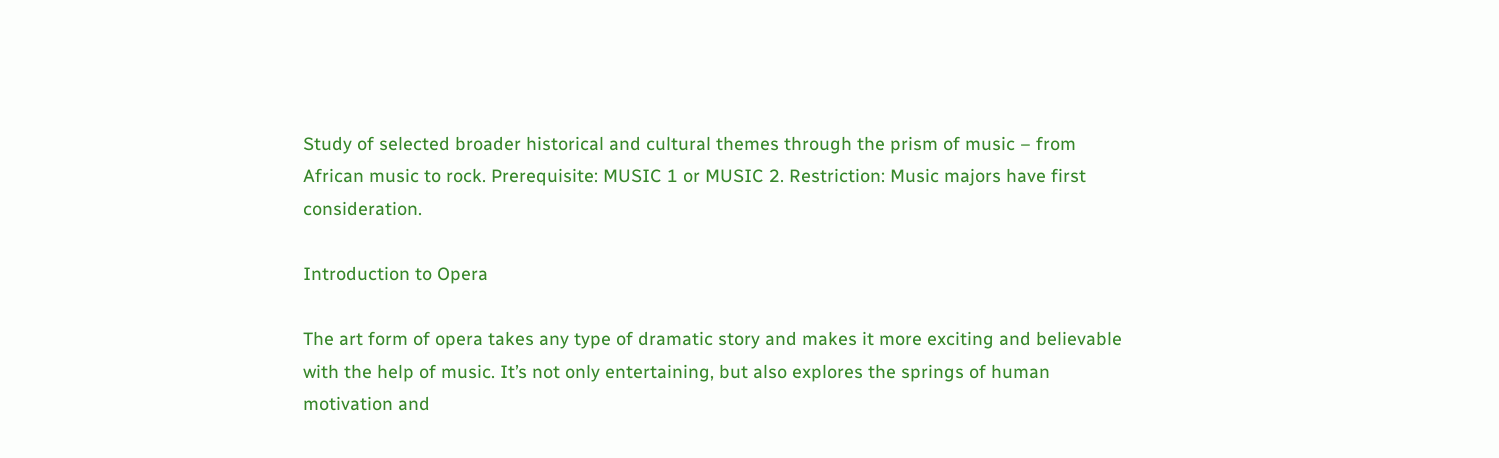Study of selected broader historical and cultural themes through the prism of music – from African music to rock. Prerequisite: MUSIC 1 or MUSIC 2. Restriction: Music majors have first consideration.

Introduction to Opera

The art form of opera takes any type of dramatic story and makes it more exciting and believable with the help of music. It’s not only entertaining, but also explores the springs of human motivation and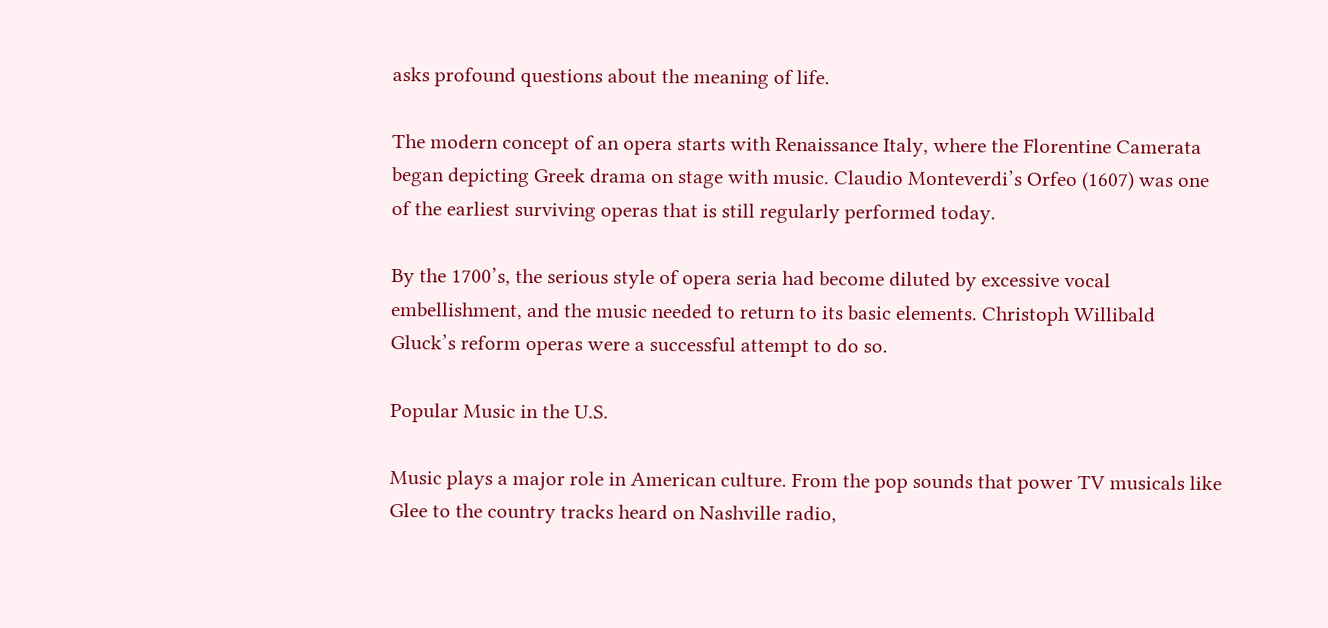asks profound questions about the meaning of life.

The modern concept of an opera starts with Renaissance Italy, where the Florentine Camerata began depicting Greek drama on stage with music. Claudio Monteverdi’s Orfeo (1607) was one of the earliest surviving operas that is still regularly performed today.

By the 1700’s, the serious style of opera seria had become diluted by excessive vocal embellishment, and the music needed to return to its basic elements. Christoph Willibald Gluck’s reform operas were a successful attempt to do so.

Popular Music in the U.S.

Music plays a major role in American culture. From the pop sounds that power TV musicals like Glee to the country tracks heard on Nashville radio,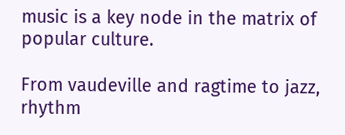music is a key node in the matrix of popular culture.

From vaudeville and ragtime to jazz, rhythm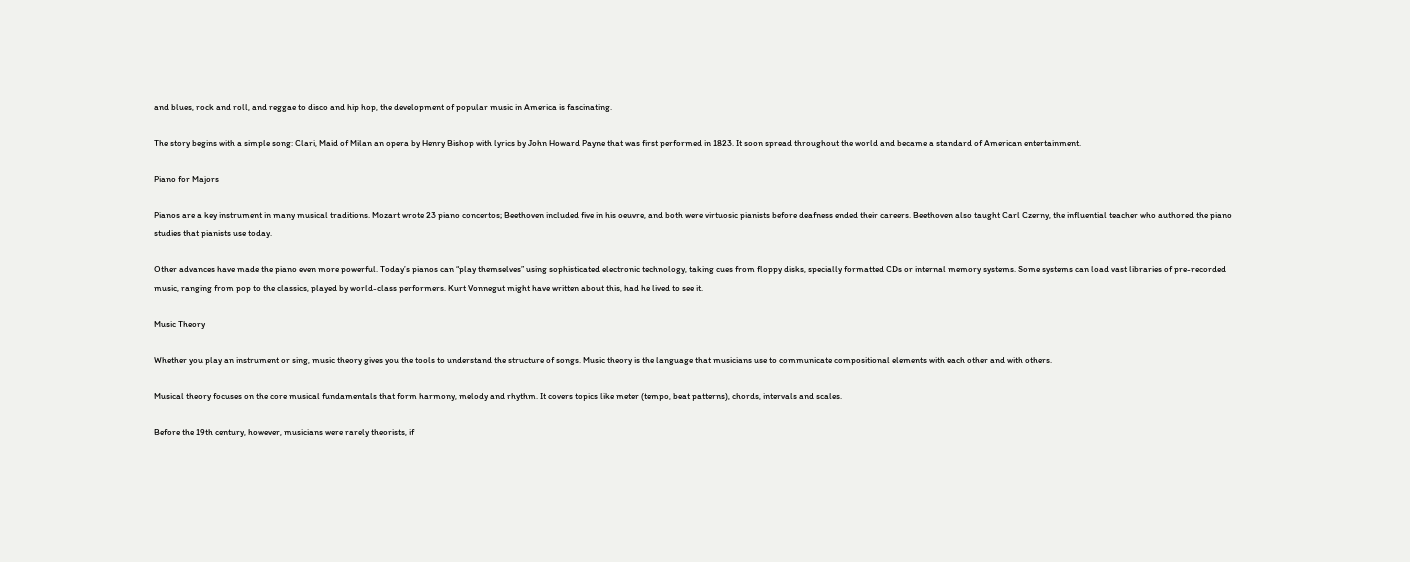and blues, rock and roll, and reggae to disco and hip hop, the development of popular music in America is fascinating.

The story begins with a simple song: Clari, Maid of Milan an opera by Henry Bishop with lyrics by John Howard Payne that was first performed in 1823. It soon spread throughout the world and became a standard of American entertainment.

Piano for Majors

Pianos are a key instrument in many musical traditions. Mozart wrote 23 piano concertos; Beethoven included five in his oeuvre, and both were virtuosic pianists before deafness ended their careers. Beethoven also taught Carl Czerny, the influential teacher who authored the piano studies that pianists use today.

Other advances have made the piano even more powerful. Today’s pianos can “play themselves” using sophisticated electronic technology, taking cues from floppy disks, specially formatted CDs or internal memory systems. Some systems can load vast libraries of pre-recorded music, ranging from pop to the classics, played by world-class performers. Kurt Vonnegut might have written about this, had he lived to see it.

Music Theory

Whether you play an instrument or sing, music theory gives you the tools to understand the structure of songs. Music theory is the language that musicians use to communicate compositional elements with each other and with others.

Musical theory focuses on the core musical fundamentals that form harmony, melody and rhythm. It covers topics like meter (tempo, beat patterns), chords, intervals and scales.

Before the 19th century, however, musicians were rarely theorists, if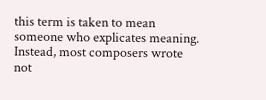this term is taken to mean someone who explicates meaning. Instead, most composers wrote not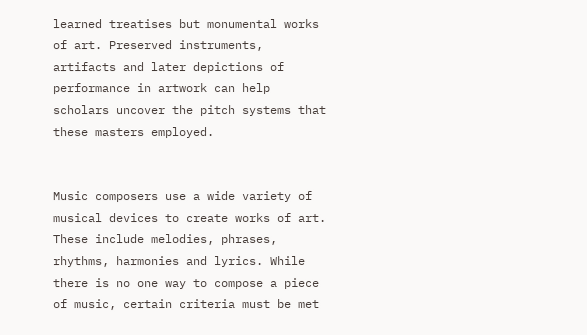learned treatises but monumental works of art. Preserved instruments, artifacts and later depictions of performance in artwork can help scholars uncover the pitch systems that these masters employed.


Music composers use a wide variety of musical devices to create works of art. These include melodies, phrases, rhythms, harmonies and lyrics. While there is no one way to compose a piece of music, certain criteria must be met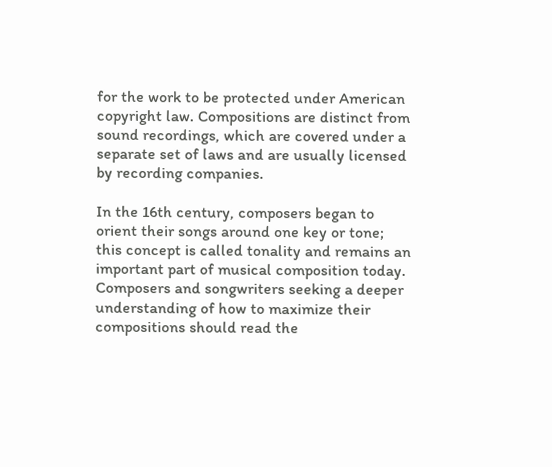for the work to be protected under American copyright law. Compositions are distinct from sound recordings, which are covered under a separate set of laws and are usually licensed by recording companies.

In the 16th century, composers began to orient their songs around one key or tone; this concept is called tonality and remains an important part of musical composition today. Composers and songwriters seeking a deeper understanding of how to maximize their compositions should read the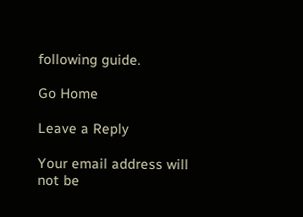following guide.

Go Home

Leave a Reply

Your email address will not be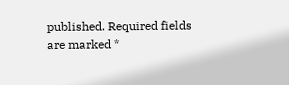published. Required fields are marked *